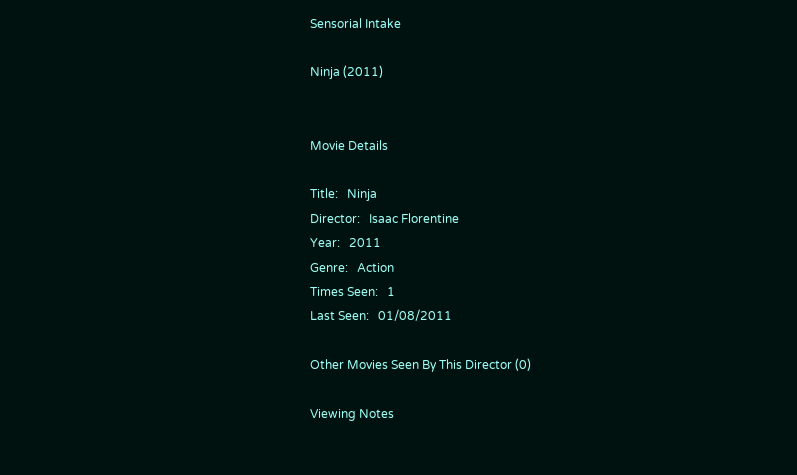Sensorial Intake

Ninja (2011)


Movie Details

Title:   Ninja
Director:   Isaac Florentine
Year:   2011
Genre:   Action
Times Seen:   1
Last Seen:   01/08/2011

Other Movies Seen By This Director (0)

Viewing Notes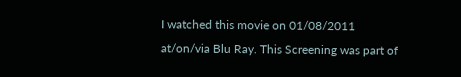I watched this movie on 01/08/2011 at/on/via Blu Ray. This Screening was part of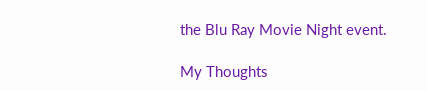the Blu Ray Movie Night event.

My Thoughts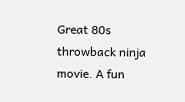Great 80s throwback ninja movie. A fun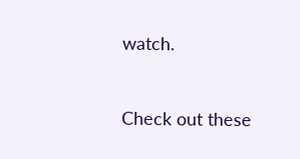watch.


Check out these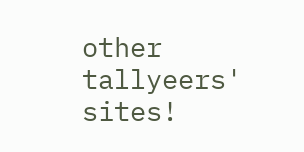other tallyeers' sites!